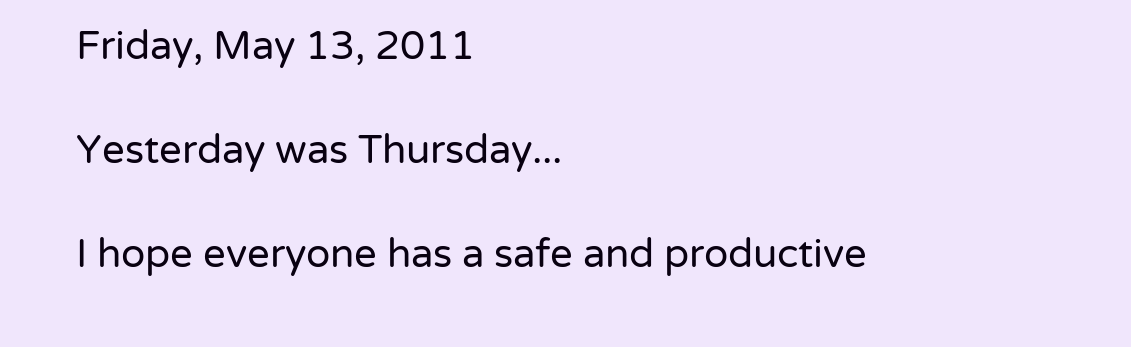Friday, May 13, 2011

Yesterday was Thursday...

I hope everyone has a safe and productive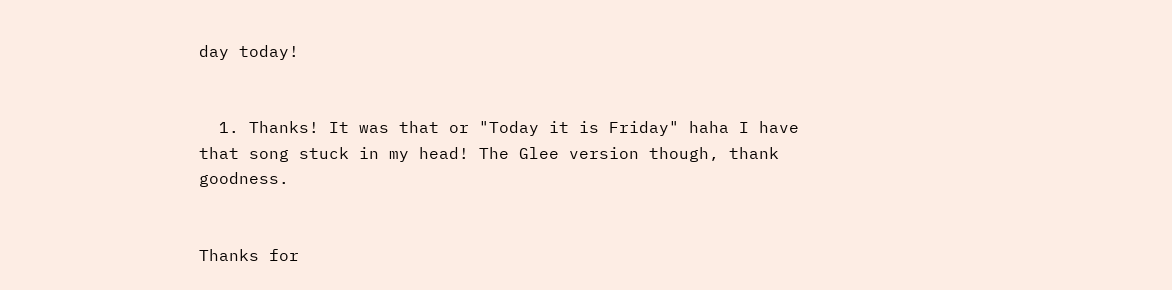day today!


  1. Thanks! It was that or "Today it is Friday" haha I have that song stuck in my head! The Glee version though, thank goodness.


Thanks for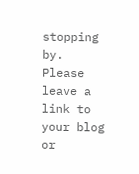stopping by. Please leave a link to your blog or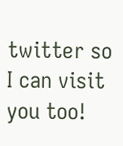twitter so I can visit you too!